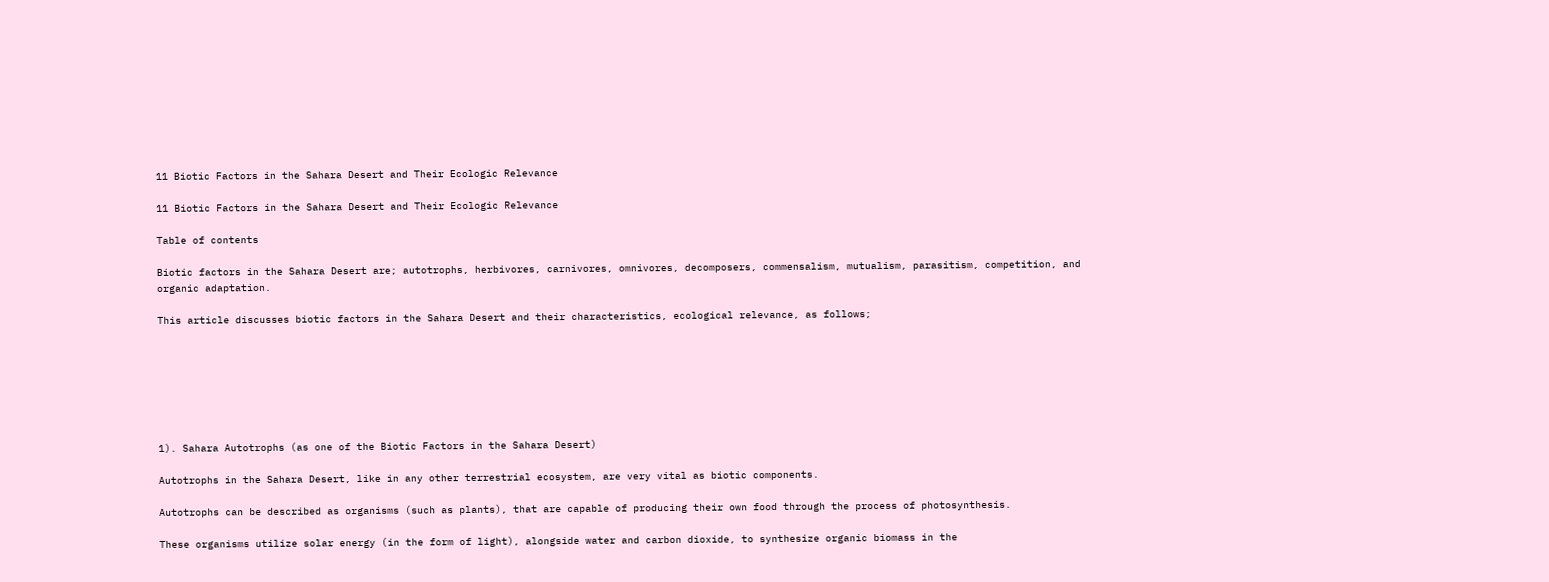11 Biotic Factors in the Sahara Desert and Their Ecologic Relevance

11 Biotic Factors in the Sahara Desert and Their Ecologic Relevance

Table of contents

Biotic factors in the Sahara Desert are; autotrophs, herbivores, carnivores, omnivores, decomposers, commensalism, mutualism, parasitism, competition, and organic adaptation.

This article discusses biotic factors in the Sahara Desert and their characteristics, ecological relevance, as follows;







1). Sahara Autotrophs (as one of the Biotic Factors in the Sahara Desert)

Autotrophs in the Sahara Desert, like in any other terrestrial ecosystem, are very vital as biotic components.

Autotrophs can be described as organisms (such as plants), that are capable of producing their own food through the process of photosynthesis.

These organisms utilize solar energy (in the form of light), alongside water and carbon dioxide, to synthesize organic biomass in the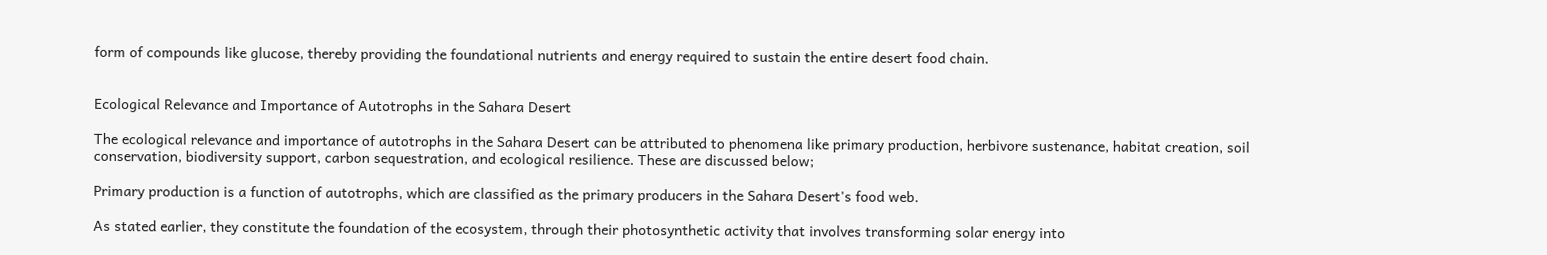form of compounds like glucose, thereby providing the foundational nutrients and energy required to sustain the entire desert food chain.


Ecological Relevance and Importance of Autotrophs in the Sahara Desert

The ecological relevance and importance of autotrophs in the Sahara Desert can be attributed to phenomena like primary production, herbivore sustenance, habitat creation, soil conservation, biodiversity support, carbon sequestration, and ecological resilience. These are discussed below;

Primary production is a function of autotrophs, which are classified as the primary producers in the Sahara Desert's food web.

As stated earlier, they constitute the foundation of the ecosystem, through their photosynthetic activity that involves transforming solar energy into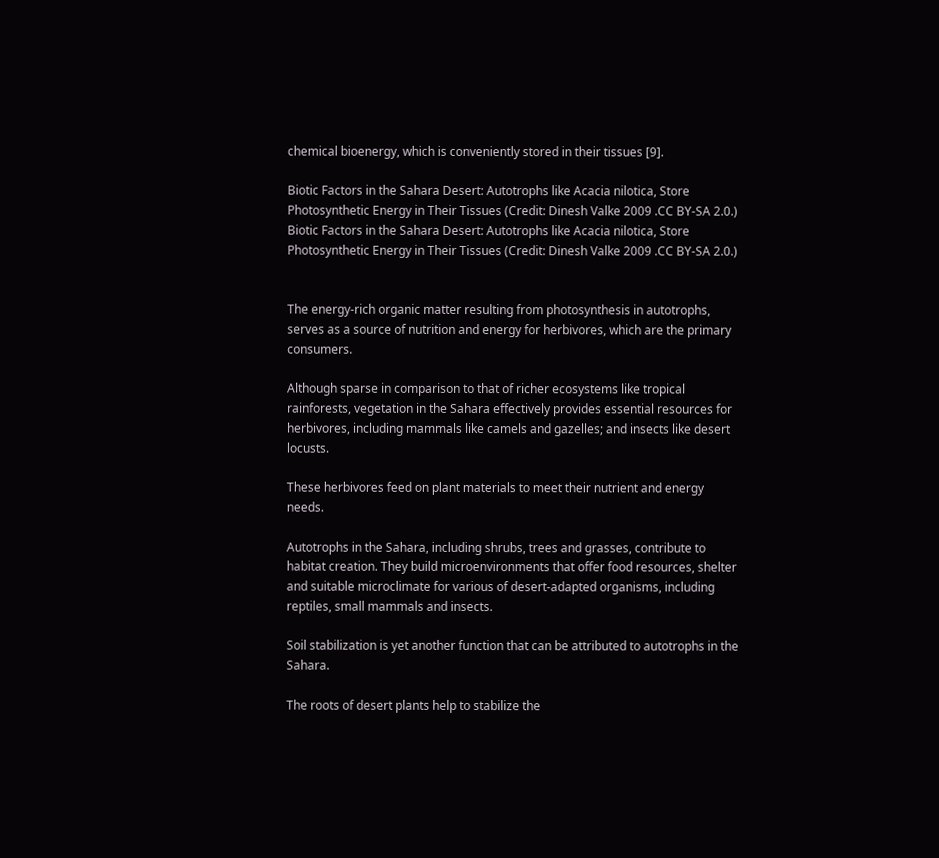chemical bioenergy, which is conveniently stored in their tissues [9].

Biotic Factors in the Sahara Desert: Autotrophs like Acacia nilotica, Store Photosynthetic Energy in Their Tissues (Credit: Dinesh Valke 2009 .CC BY-SA 2.0.)
Biotic Factors in the Sahara Desert: Autotrophs like Acacia nilotica, Store Photosynthetic Energy in Their Tissues (Credit: Dinesh Valke 2009 .CC BY-SA 2.0.)


The energy-rich organic matter resulting from photosynthesis in autotrophs, serves as a source of nutrition and energy for herbivores, which are the primary consumers.

Although sparse in comparison to that of richer ecosystems like tropical rainforests, vegetation in the Sahara effectively provides essential resources for herbivores, including mammals like camels and gazelles; and insects like desert locusts.

These herbivores feed on plant materials to meet their nutrient and energy needs.

Autotrophs in the Sahara, including shrubs, trees and grasses, contribute to habitat creation. They build microenvironments that offer food resources, shelter and suitable microclimate for various of desert-adapted organisms, including reptiles, small mammals and insects.

Soil stabilization is yet another function that can be attributed to autotrophs in the Sahara.

The roots of desert plants help to stabilize the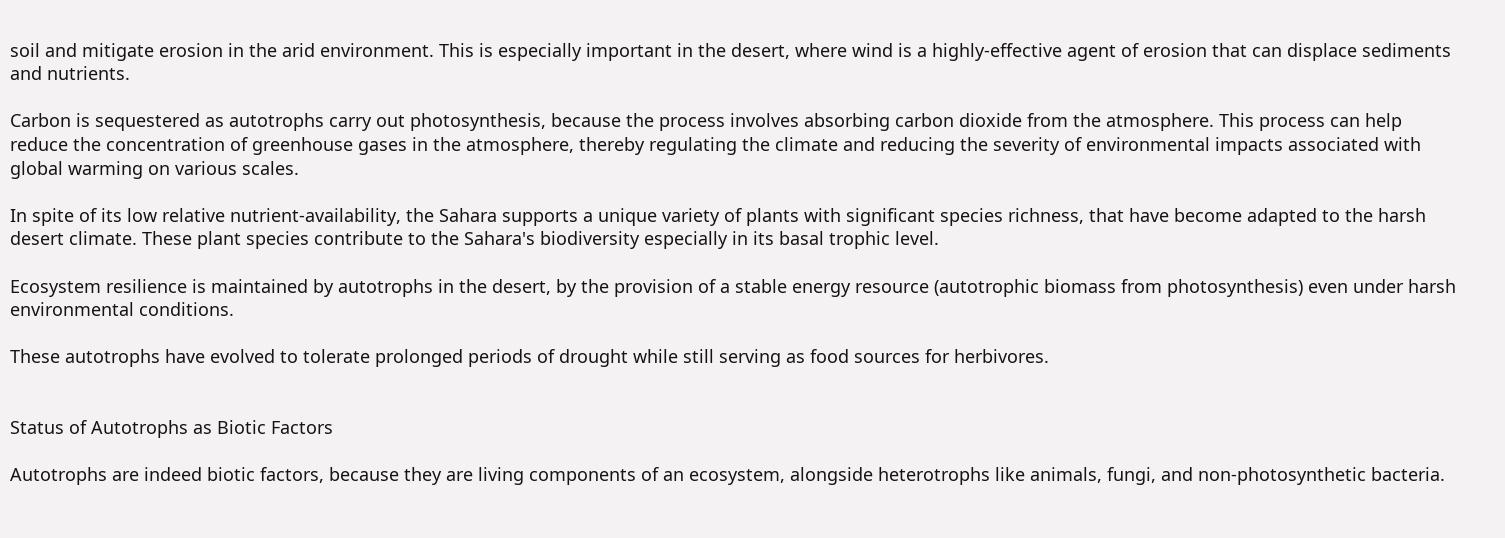soil and mitigate erosion in the arid environment. This is especially important in the desert, where wind is a highly-effective agent of erosion that can displace sediments and nutrients.

Carbon is sequestered as autotrophs carry out photosynthesis, because the process involves absorbing carbon dioxide from the atmosphere. This process can help reduce the concentration of greenhouse gases in the atmosphere, thereby regulating the climate and reducing the severity of environmental impacts associated with global warming on various scales.

In spite of its low relative nutrient-availability, the Sahara supports a unique variety of plants with significant species richness, that have become adapted to the harsh desert climate. These plant species contribute to the Sahara's biodiversity especially in its basal trophic level.

Ecosystem resilience is maintained by autotrophs in the desert, by the provision of a stable energy resource (autotrophic biomass from photosynthesis) even under harsh environmental conditions.

These autotrophs have evolved to tolerate prolonged periods of drought while still serving as food sources for herbivores.


Status of Autotrophs as Biotic Factors

Autotrophs are indeed biotic factors, because they are living components of an ecosystem, alongside heterotrophs like animals, fungi, and non-photosynthetic bacteria.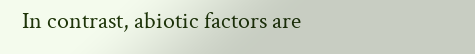In contrast, abiotic factors are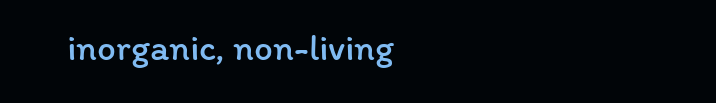inorganic, non-living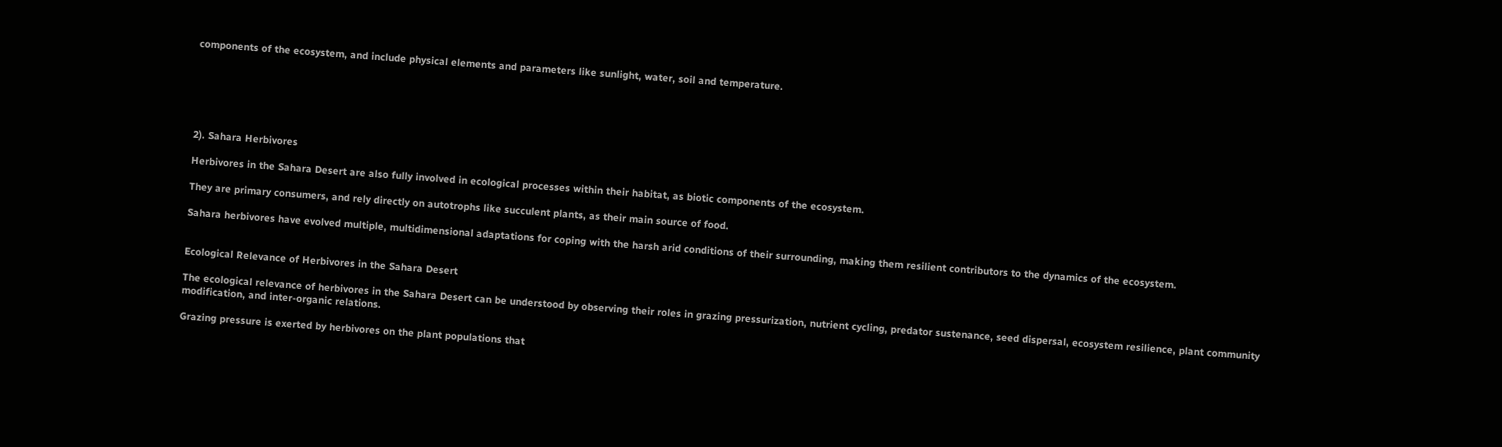components of the ecosystem, and include physical elements and parameters like sunlight, water, soil and temperature.






2). Sahara Herbivores

Herbivores in the Sahara Desert are also fully involved in ecological processes within their habitat, as biotic components of the ecosystem.

They are primary consumers, and rely directly on autotrophs like succulent plants, as their main source of food.

Sahara herbivores have evolved multiple, multidimensional adaptations for coping with the harsh arid conditions of their surrounding, making them resilient contributors to the dynamics of the ecosystem.


Ecological Relevance of Herbivores in the Sahara Desert

The ecological relevance of herbivores in the Sahara Desert can be understood by observing their roles in grazing pressurization, nutrient cycling, predator sustenance, seed dispersal, ecosystem resilience, plant community modification, and inter-organic relations.

Grazing pressure is exerted by herbivores on the plant populations that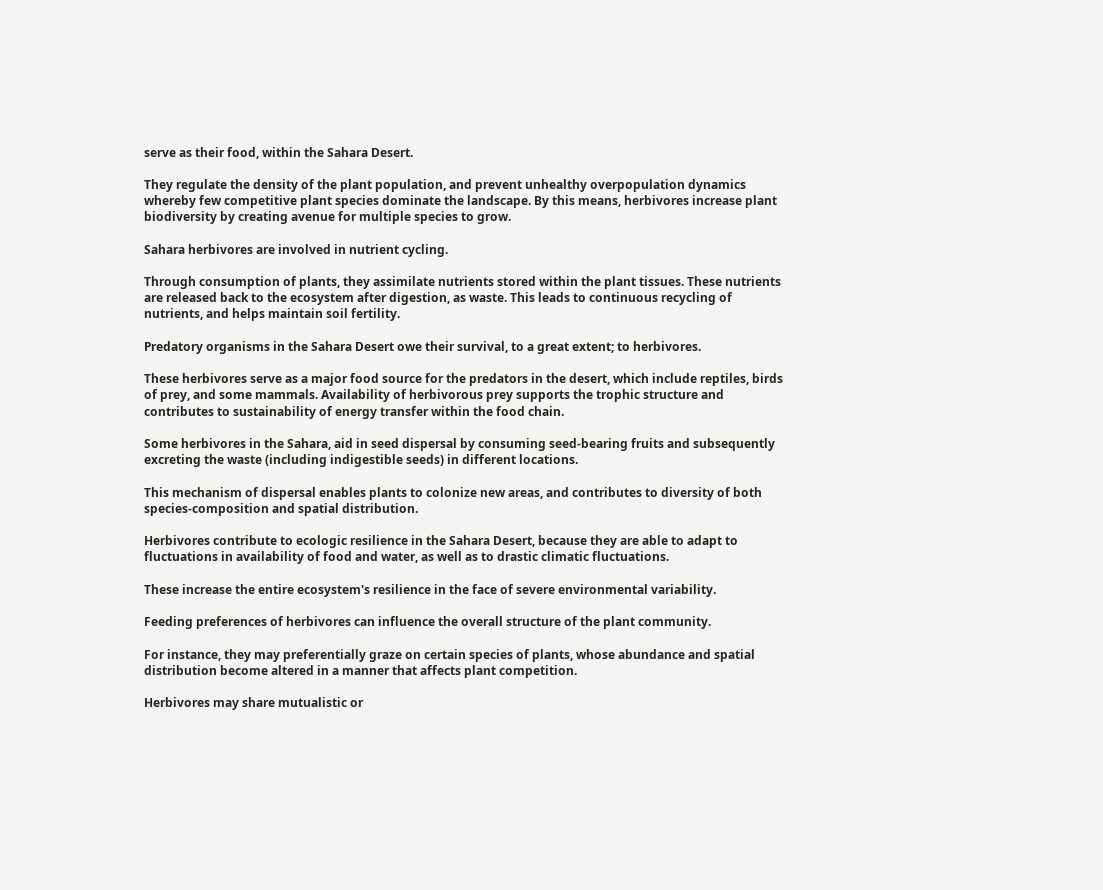serve as their food, within the Sahara Desert.

They regulate the density of the plant population, and prevent unhealthy overpopulation dynamics whereby few competitive plant species dominate the landscape. By this means, herbivores increase plant biodiversity by creating avenue for multiple species to grow.

Sahara herbivores are involved in nutrient cycling.

Through consumption of plants, they assimilate nutrients stored within the plant tissues. These nutrients are released back to the ecosystem after digestion, as waste. This leads to continuous recycling of nutrients, and helps maintain soil fertility.

Predatory organisms in the Sahara Desert owe their survival, to a great extent; to herbivores.

These herbivores serve as a major food source for the predators in the desert, which include reptiles, birds of prey, and some mammals. Availability of herbivorous prey supports the trophic structure and contributes to sustainability of energy transfer within the food chain.

Some herbivores in the Sahara, aid in seed dispersal by consuming seed-bearing fruits and subsequently excreting the waste (including indigestible seeds) in different locations.

This mechanism of dispersal enables plants to colonize new areas, and contributes to diversity of both species-composition and spatial distribution.

Herbivores contribute to ecologic resilience in the Sahara Desert, because they are able to adapt to fluctuations in availability of food and water, as well as to drastic climatic fluctuations.

These increase the entire ecosystem's resilience in the face of severe environmental variability.

Feeding preferences of herbivores can influence the overall structure of the plant community.

For instance, they may preferentially graze on certain species of plants, whose abundance and spatial distribution become altered in a manner that affects plant competition.

Herbivores may share mutualistic or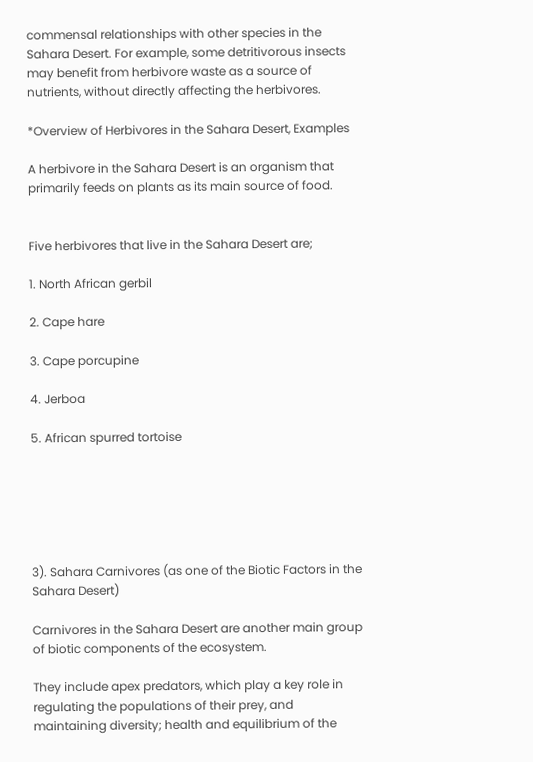commensal relationships with other species in the Sahara Desert. For example, some detritivorous insects may benefit from herbivore waste as a source of nutrients, without directly affecting the herbivores.

*Overview of Herbivores in the Sahara Desert, Examples

A herbivore in the Sahara Desert is an organism that primarily feeds on plants as its main source of food.


Five herbivores that live in the Sahara Desert are;

1. North African gerbil

2. Cape hare

3. Cape porcupine

4. Jerboa

5. African spurred tortoise






3). Sahara Carnivores (as one of the Biotic Factors in the Sahara Desert)

Carnivores in the Sahara Desert are another main group of biotic components of the ecosystem.

They include apex predators, which play a key role in regulating the populations of their prey, and maintaining diversity; health and equilibrium of the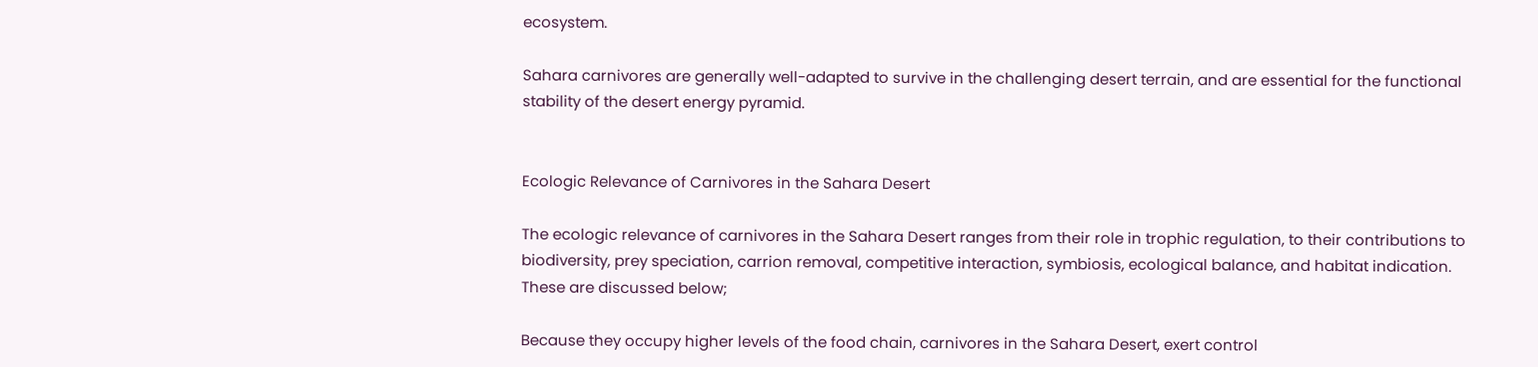ecosystem.

Sahara carnivores are generally well-adapted to survive in the challenging desert terrain, and are essential for the functional stability of the desert energy pyramid.


Ecologic Relevance of Carnivores in the Sahara Desert

The ecologic relevance of carnivores in the Sahara Desert ranges from their role in trophic regulation, to their contributions to biodiversity, prey speciation, carrion removal, competitive interaction, symbiosis, ecological balance, and habitat indication. These are discussed below;

Because they occupy higher levels of the food chain, carnivores in the Sahara Desert, exert control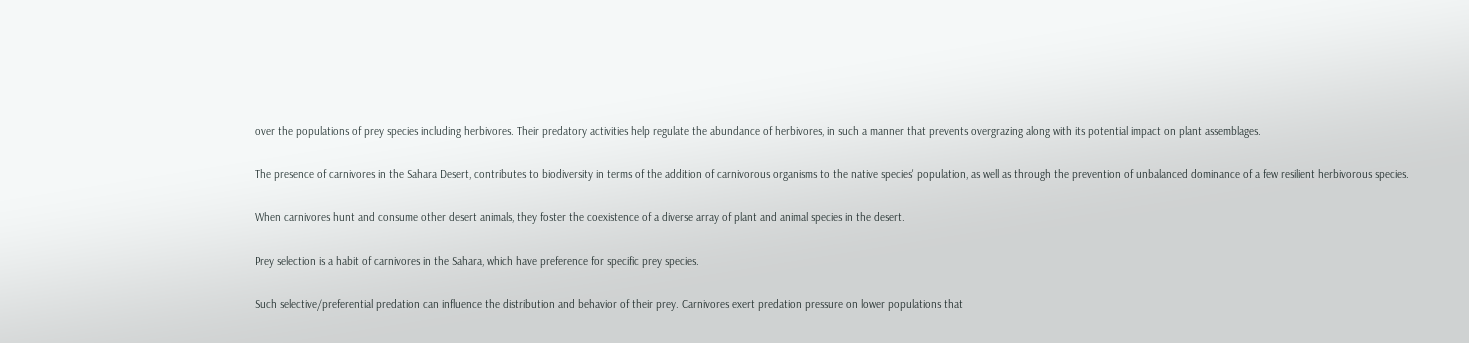over the populations of prey species including herbivores. Their predatory activities help regulate the abundance of herbivores, in such a manner that prevents overgrazing along with its potential impact on plant assemblages.

The presence of carnivores in the Sahara Desert, contributes to biodiversity in terms of the addition of carnivorous organisms to the native species' population, as well as through the prevention of unbalanced dominance of a few resilient herbivorous species.

When carnivores hunt and consume other desert animals, they foster the coexistence of a diverse array of plant and animal species in the desert.

Prey selection is a habit of carnivores in the Sahara, which have preference for specific prey species.

Such selective/preferential predation can influence the distribution and behavior of their prey. Carnivores exert predation pressure on lower populations that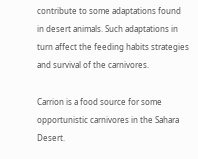contribute to some adaptations found in desert animals. Such adaptations in turn affect the feeding habits strategies and survival of the carnivores.

Carrion is a food source for some opportunistic carnivores in the Sahara Desert.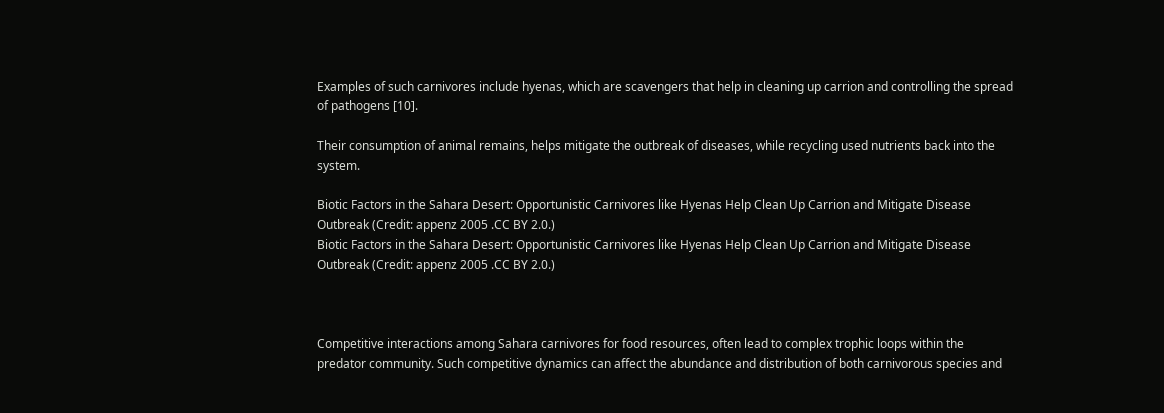Examples of such carnivores include hyenas, which are scavengers that help in cleaning up carrion and controlling the spread of pathogens [10].

Their consumption of animal remains, helps mitigate the outbreak of diseases, while recycling used nutrients back into the system.

Biotic Factors in the Sahara Desert: Opportunistic Carnivores like Hyenas Help Clean Up Carrion and Mitigate Disease Outbreak (Credit: appenz 2005 .CC BY 2.0.)
Biotic Factors in the Sahara Desert: Opportunistic Carnivores like Hyenas Help Clean Up Carrion and Mitigate Disease Outbreak (Credit: appenz 2005 .CC BY 2.0.)



Competitive interactions among Sahara carnivores for food resources, often lead to complex trophic loops within the predator community. Such competitive dynamics can affect the abundance and distribution of both carnivorous species and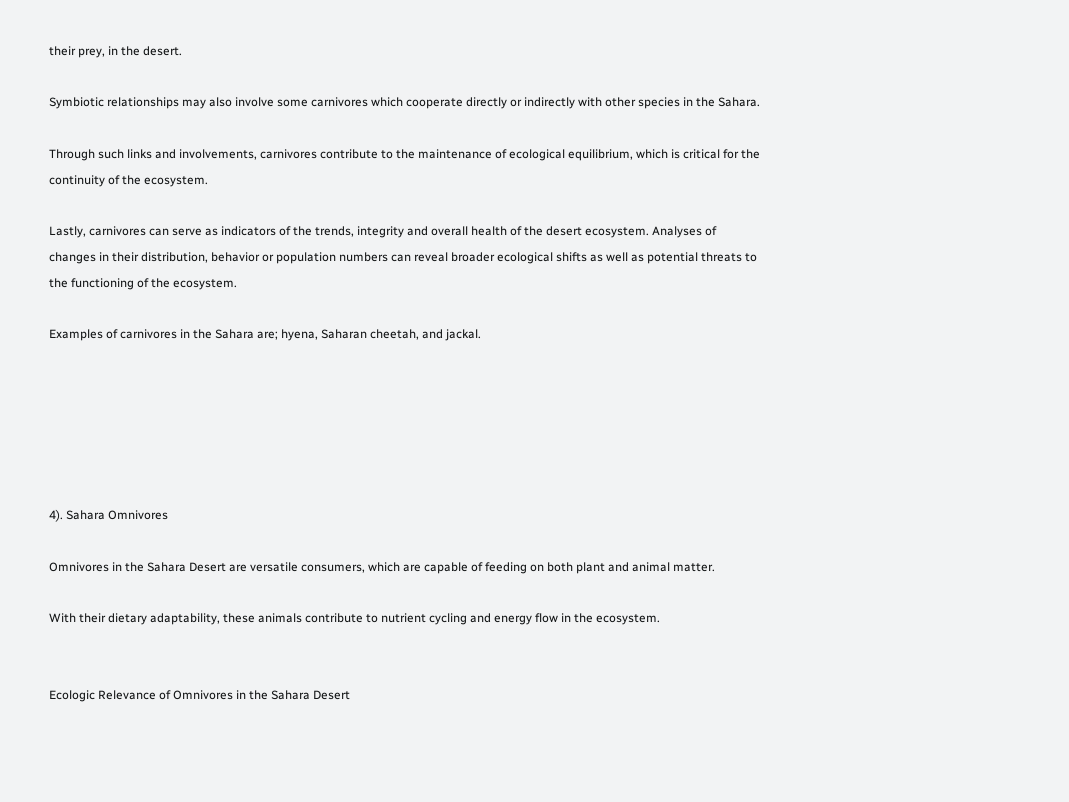their prey, in the desert.

Symbiotic relationships may also involve some carnivores which cooperate directly or indirectly with other species in the Sahara.

Through such links and involvements, carnivores contribute to the maintenance of ecological equilibrium, which is critical for the continuity of the ecosystem.

Lastly, carnivores can serve as indicators of the trends, integrity and overall health of the desert ecosystem. Analyses of changes in their distribution, behavior or population numbers can reveal broader ecological shifts as well as potential threats to the functioning of the ecosystem.

Examples of carnivores in the Sahara are; hyena, Saharan cheetah, and jackal.






4). Sahara Omnivores

Omnivores in the Sahara Desert are versatile consumers, which are capable of feeding on both plant and animal matter.

With their dietary adaptability, these animals contribute to nutrient cycling and energy flow in the ecosystem.


Ecologic Relevance of Omnivores in the Sahara Desert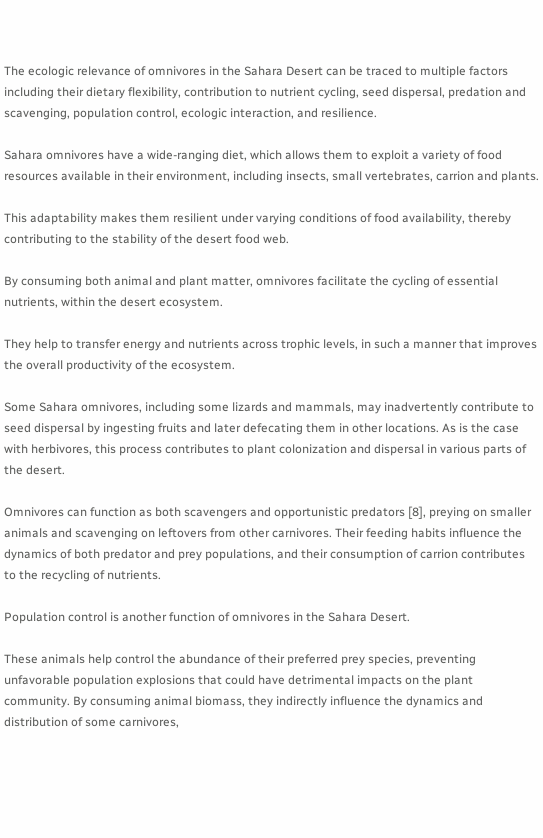The ecologic relevance of omnivores in the Sahara Desert can be traced to multiple factors including their dietary flexibility, contribution to nutrient cycling, seed dispersal, predation and scavenging, population control, ecologic interaction, and resilience.

Sahara omnivores have a wide-ranging diet, which allows them to exploit a variety of food resources available in their environment, including insects, small vertebrates, carrion and plants.

This adaptability makes them resilient under varying conditions of food availability, thereby contributing to the stability of the desert food web.

By consuming both animal and plant matter, omnivores facilitate the cycling of essential nutrients, within the desert ecosystem.

They help to transfer energy and nutrients across trophic levels, in such a manner that improves the overall productivity of the ecosystem.

Some Sahara omnivores, including some lizards and mammals, may inadvertently contribute to seed dispersal by ingesting fruits and later defecating them in other locations. As is the case with herbivores, this process contributes to plant colonization and dispersal in various parts of the desert.

Omnivores can function as both scavengers and opportunistic predators [8], preying on smaller animals and scavenging on leftovers from other carnivores. Their feeding habits influence the dynamics of both predator and prey populations, and their consumption of carrion contributes to the recycling of nutrients.

Population control is another function of omnivores in the Sahara Desert.

These animals help control the abundance of their preferred prey species, preventing unfavorable population explosions that could have detrimental impacts on the plant community. By consuming animal biomass, they indirectly influence the dynamics and distribution of some carnivores,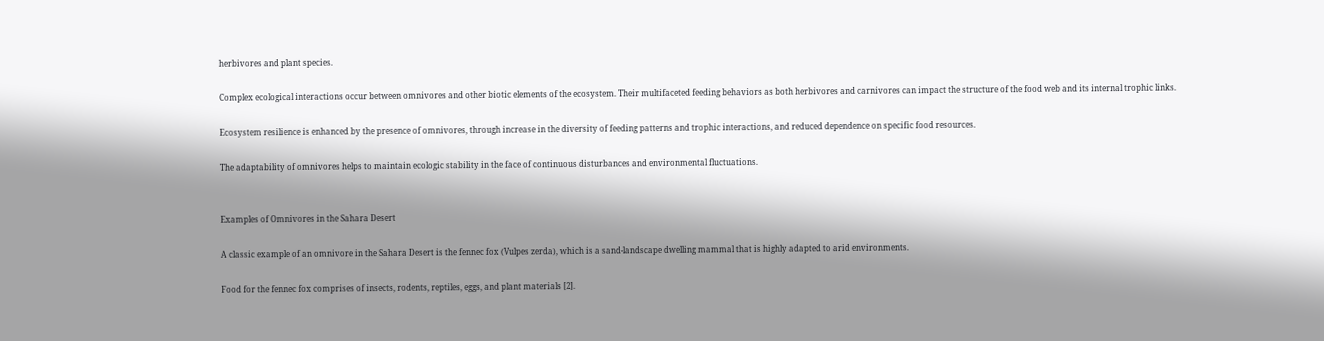herbivores and plant species.

Complex ecological interactions occur between omnivores and other biotic elements of the ecosystem. Their multifaceted feeding behaviors as both herbivores and carnivores can impact the structure of the food web and its internal trophic links.

Ecosystem resilience is enhanced by the presence of omnivores, through increase in the diversity of feeding patterns and trophic interactions, and reduced dependence on specific food resources.

The adaptability of omnivores helps to maintain ecologic stability in the face of continuous disturbances and environmental fluctuations.


Examples of Omnivores in the Sahara Desert

A classic example of an omnivore in the Sahara Desert is the fennec fox (Vulpes zerda), which is a sand-landscape dwelling mammal that is highly adapted to arid environments.

Food for the fennec fox comprises of insects, rodents, reptiles, eggs, and plant materials [2].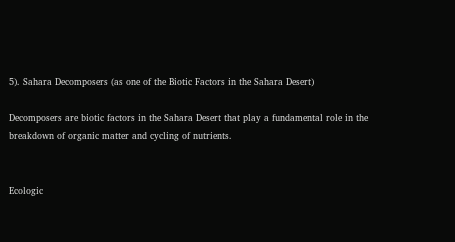5). Sahara Decomposers (as one of the Biotic Factors in the Sahara Desert)

Decomposers are biotic factors in the Sahara Desert that play a fundamental role in the breakdown of organic matter and cycling of nutrients.


Ecologic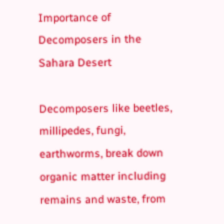Importance of Decomposers in the Sahara Desert

Decomposers like beetles, millipedes, fungi, earthworms, break down organic matter including remains and waste, from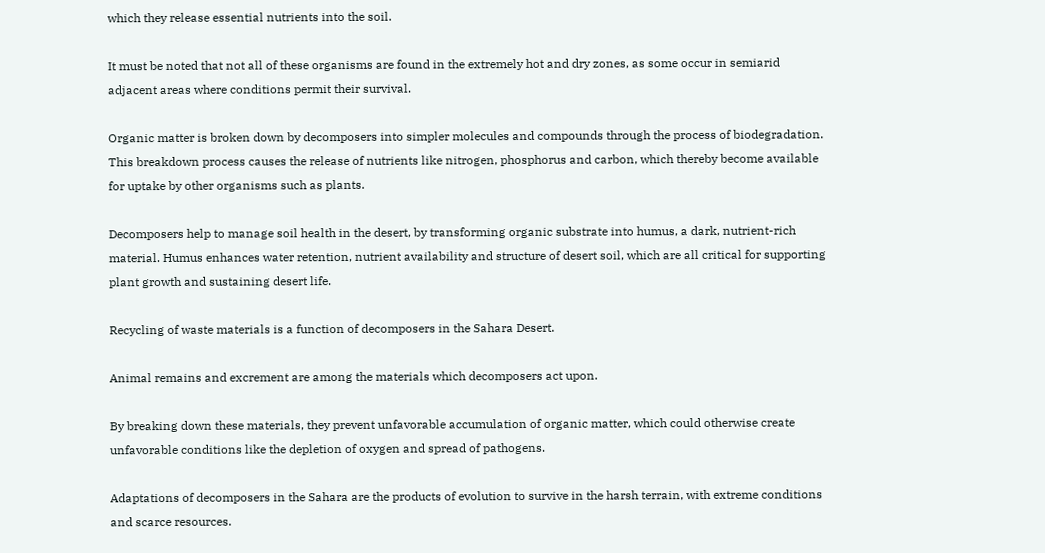which they release essential nutrients into the soil.

It must be noted that not all of these organisms are found in the extremely hot and dry zones, as some occur in semiarid adjacent areas where conditions permit their survival.

Organic matter is broken down by decomposers into simpler molecules and compounds through the process of biodegradation. This breakdown process causes the release of nutrients like nitrogen, phosphorus and carbon, which thereby become available for uptake by other organisms such as plants.

Decomposers help to manage soil health in the desert, by transforming organic substrate into humus, a dark, nutrient-rich material. Humus enhances water retention, nutrient availability and structure of desert soil, which are all critical for supporting plant growth and sustaining desert life.

Recycling of waste materials is a function of decomposers in the Sahara Desert.

Animal remains and excrement are among the materials which decomposers act upon.

By breaking down these materials, they prevent unfavorable accumulation of organic matter, which could otherwise create unfavorable conditions like the depletion of oxygen and spread of pathogens.

Adaptations of decomposers in the Sahara are the products of evolution to survive in the harsh terrain, with extreme conditions and scarce resources.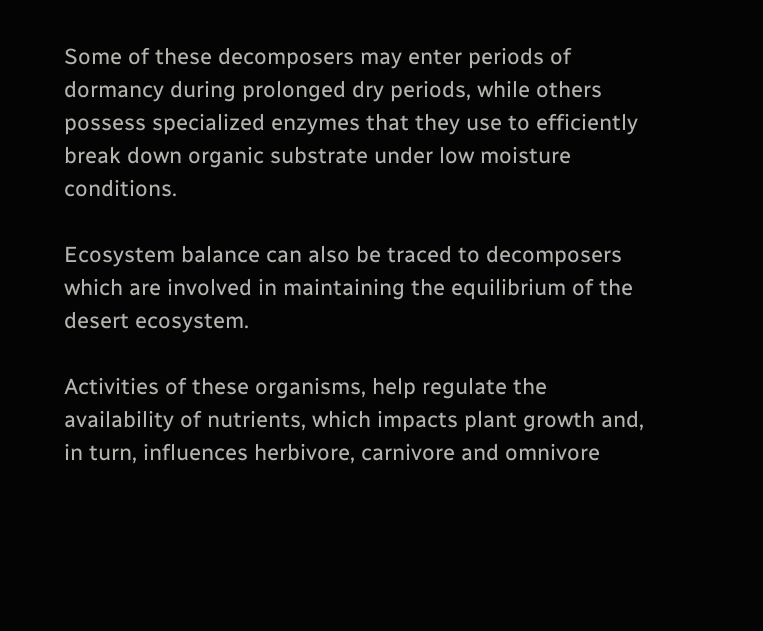Some of these decomposers may enter periods of dormancy during prolonged dry periods, while others possess specialized enzymes that they use to efficiently break down organic substrate under low moisture conditions.

Ecosystem balance can also be traced to decomposers which are involved in maintaining the equilibrium of the desert ecosystem.

Activities of these organisms, help regulate the availability of nutrients, which impacts plant growth and, in turn, influences herbivore, carnivore and omnivore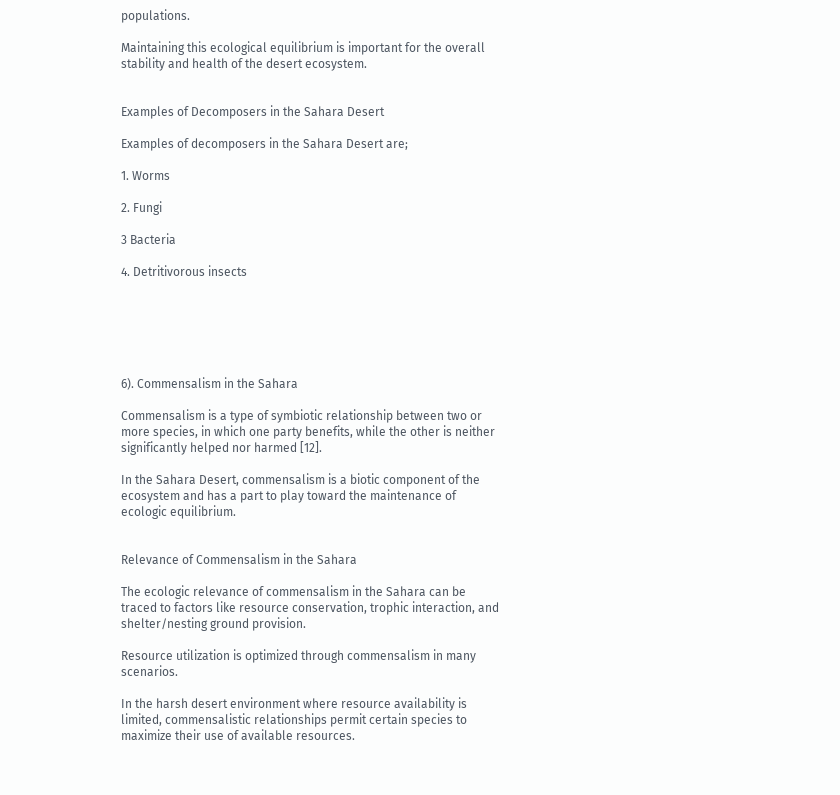populations.

Maintaining this ecological equilibrium is important for the overall stability and health of the desert ecosystem.


Examples of Decomposers in the Sahara Desert

Examples of decomposers in the Sahara Desert are;

1. Worms

2. Fungi

3 Bacteria

4. Detritivorous insects






6). Commensalism in the Sahara

Commensalism is a type of symbiotic relationship between two or more species, in which one party benefits, while the other is neither significantly helped nor harmed [12].

In the Sahara Desert, commensalism is a biotic component of the ecosystem and has a part to play toward the maintenance of ecologic equilibrium.


Relevance of Commensalism in the Sahara

The ecologic relevance of commensalism in the Sahara can be traced to factors like resource conservation, trophic interaction, and shelter/nesting ground provision.

Resource utilization is optimized through commensalism in many scenarios.

In the harsh desert environment where resource availability is limited, commensalistic relationships permit certain species to maximize their use of available resources.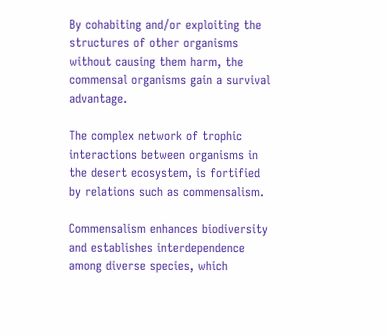By cohabiting and/or exploiting the structures of other organisms without causing them harm, the commensal organisms gain a survival advantage.

The complex network of trophic interactions between organisms in the desert ecosystem, is fortified by relations such as commensalism.

Commensalism enhances biodiversity and establishes interdependence among diverse species, which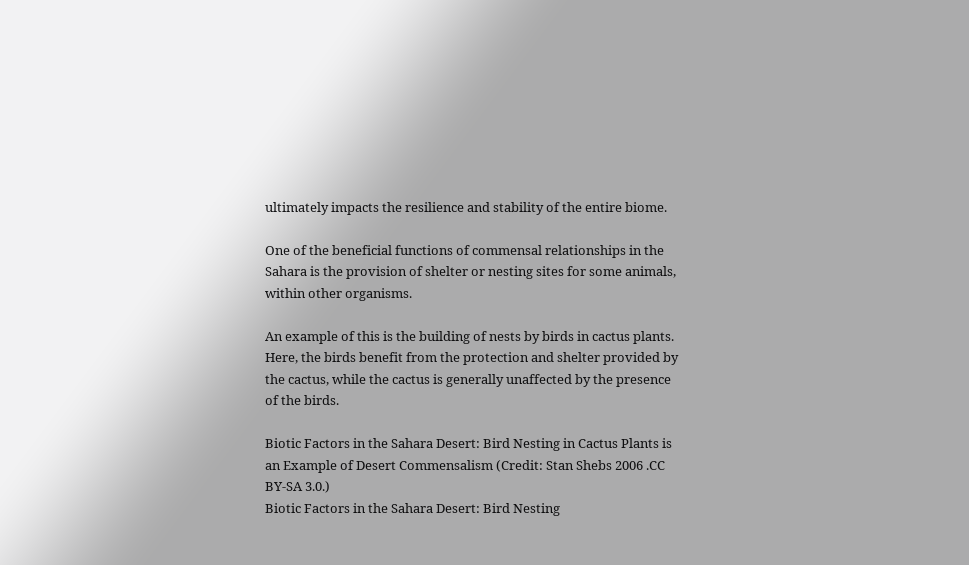ultimately impacts the resilience and stability of the entire biome.

One of the beneficial functions of commensal relationships in the Sahara is the provision of shelter or nesting sites for some animals, within other organisms.

An example of this is the building of nests by birds in cactus plants. Here, the birds benefit from the protection and shelter provided by the cactus, while the cactus is generally unaffected by the presence of the birds.

Biotic Factors in the Sahara Desert: Bird Nesting in Cactus Plants is an Example of Desert Commensalism (Credit: Stan Shebs 2006 .CC BY-SA 3.0.)
Biotic Factors in the Sahara Desert: Bird Nesting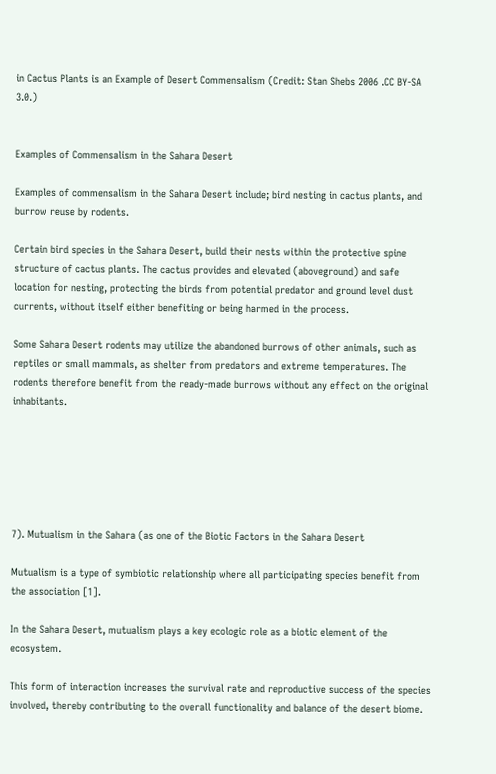in Cactus Plants is an Example of Desert Commensalism (Credit: Stan Shebs 2006 .CC BY-SA 3.0.)


Examples of Commensalism in the Sahara Desert

Examples of commensalism in the Sahara Desert include; bird nesting in cactus plants, and burrow reuse by rodents.

Certain bird species in the Sahara Desert, build their nests within the protective spine structure of cactus plants. The cactus provides and elevated (aboveground) and safe location for nesting, protecting the birds from potential predator and ground level dust currents, without itself either benefiting or being harmed in the process.

Some Sahara Desert rodents may utilize the abandoned burrows of other animals, such as reptiles or small mammals, as shelter from predators and extreme temperatures. The rodents therefore benefit from the ready-made burrows without any effect on the original inhabitants.






7). Mutualism in the Sahara (as one of the Biotic Factors in the Sahara Desert

Mutualism is a type of symbiotic relationship where all participating species benefit from the association [1].

In the Sahara Desert, mutualism plays a key ecologic role as a biotic element of the ecosystem.

This form of interaction increases the survival rate and reproductive success of the species involved, thereby contributing to the overall functionality and balance of the desert biome.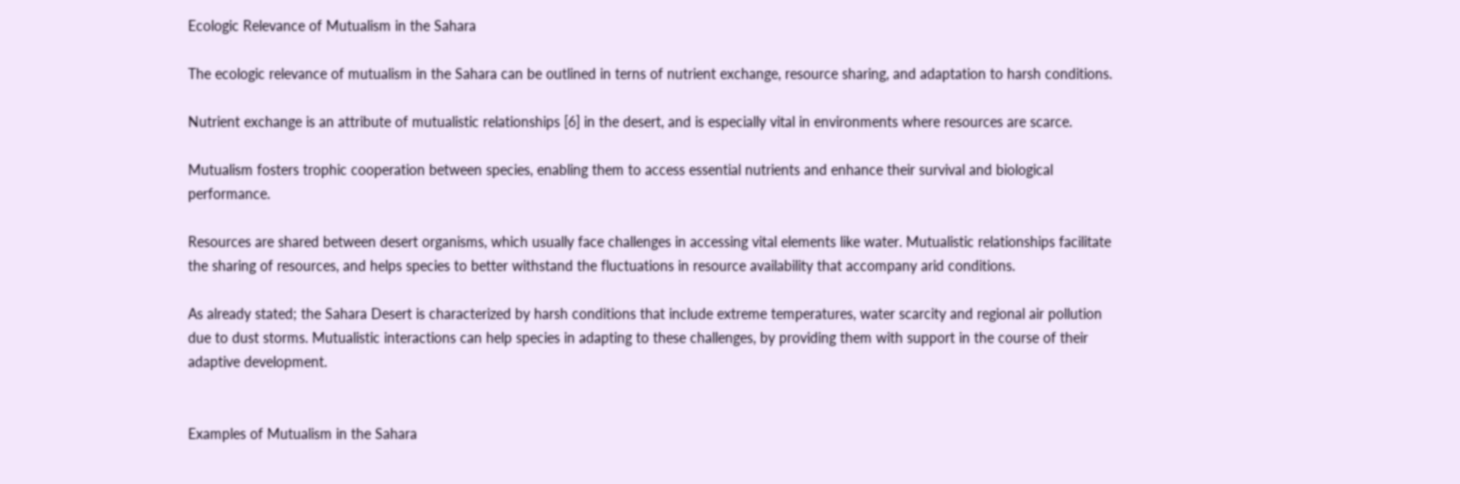Ecologic Relevance of Mutualism in the Sahara

The ecologic relevance of mutualism in the Sahara can be outlined in terns of nutrient exchange, resource sharing, and adaptation to harsh conditions.

Nutrient exchange is an attribute of mutualistic relationships [6] in the desert, and is especially vital in environments where resources are scarce.

Mutualism fosters trophic cooperation between species, enabling them to access essential nutrients and enhance their survival and biological performance.

Resources are shared between desert organisms, which usually face challenges in accessing vital elements like water. Mutualistic relationships facilitate the sharing of resources, and helps species to better withstand the fluctuations in resource availability that accompany arid conditions.

As already stated; the Sahara Desert is characterized by harsh conditions that include extreme temperatures, water scarcity and regional air pollution due to dust storms. Mutualistic interactions can help species in adapting to these challenges, by providing them with support in the course of their adaptive development.


Examples of Mutualism in the Sahara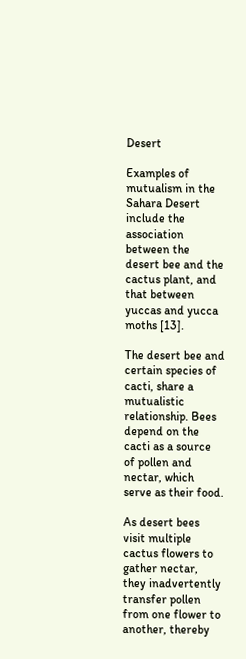Desert

Examples of mutualism in the Sahara Desert include the association between the desert bee and the cactus plant, and that between yuccas and yucca moths [13].

The desert bee and certain species of cacti, share a mutualistic relationship. Bees depend on the cacti as a source of pollen and nectar, which serve as their food.

As desert bees visit multiple cactus flowers to gather nectar, they inadvertently transfer pollen from one flower to another, thereby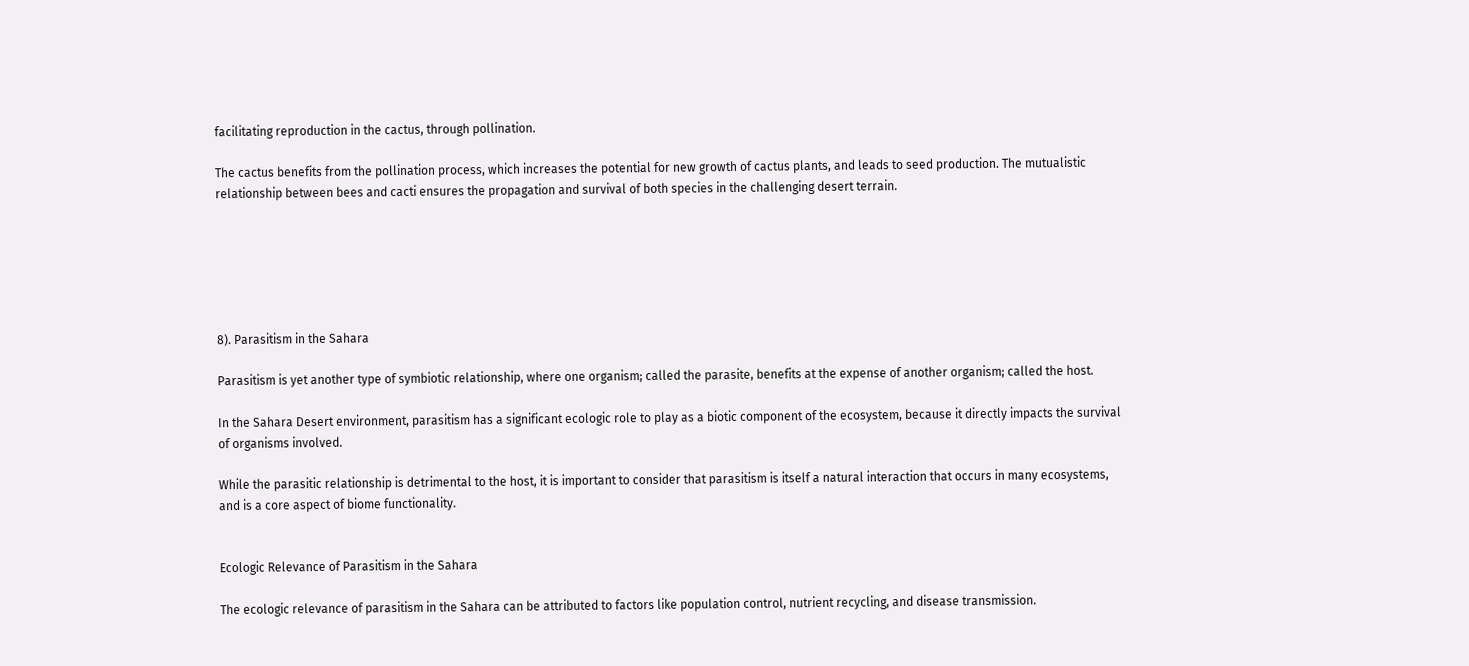facilitating reproduction in the cactus, through pollination.

The cactus benefits from the pollination process, which increases the potential for new growth of cactus plants, and leads to seed production. The mutualistic relationship between bees and cacti ensures the propagation and survival of both species in the challenging desert terrain.






8). Parasitism in the Sahara

Parasitism is yet another type of symbiotic relationship, where one organism; called the parasite, benefits at the expense of another organism; called the host.

In the Sahara Desert environment, parasitism has a significant ecologic role to play as a biotic component of the ecosystem, because it directly impacts the survival of organisms involved.

While the parasitic relationship is detrimental to the host, it is important to consider that parasitism is itself a natural interaction that occurs in many ecosystems, and is a core aspect of biome functionality.


Ecologic Relevance of Parasitism in the Sahara

The ecologic relevance of parasitism in the Sahara can be attributed to factors like population control, nutrient recycling, and disease transmission.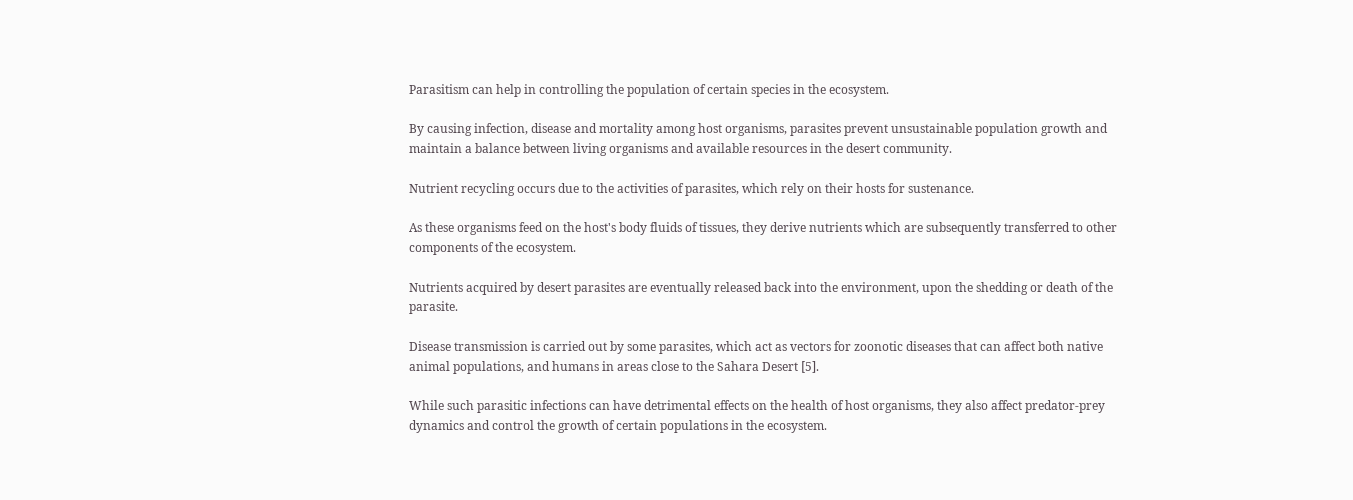Parasitism can help in controlling the population of certain species in the ecosystem.

By causing infection, disease and mortality among host organisms, parasites prevent unsustainable population growth and maintain a balance between living organisms and available resources in the desert community.

Nutrient recycling occurs due to the activities of parasites, which rely on their hosts for sustenance.

As these organisms feed on the host's body fluids of tissues, they derive nutrients which are subsequently transferred to other components of the ecosystem.

Nutrients acquired by desert parasites are eventually released back into the environment, upon the shedding or death of the parasite.

Disease transmission is carried out by some parasites, which act as vectors for zoonotic diseases that can affect both native animal populations, and humans in areas close to the Sahara Desert [5].

While such parasitic infections can have detrimental effects on the health of host organisms, they also affect predator-prey dynamics and control the growth of certain populations in the ecosystem.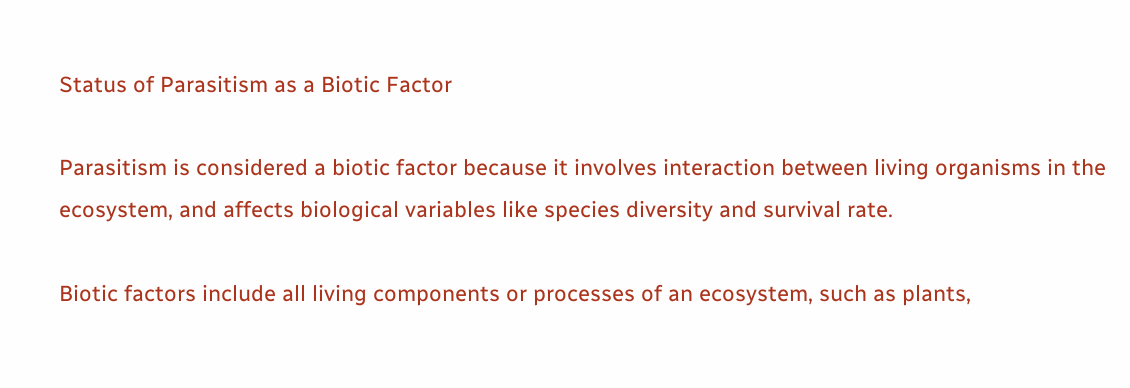Status of Parasitism as a Biotic Factor

Parasitism is considered a biotic factor because it involves interaction between living organisms in the ecosystem, and affects biological variables like species diversity and survival rate.

Biotic factors include all living components or processes of an ecosystem, such as plants,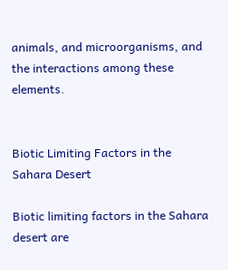animals, and microorganisms, and the interactions among these elements.


Biotic Limiting Factors in the Sahara Desert

Biotic limiting factors in the Sahara desert are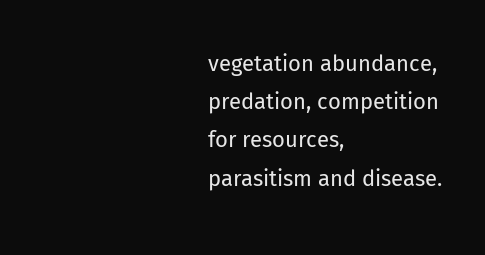vegetation abundance, predation, competition for resources, parasitism and disease.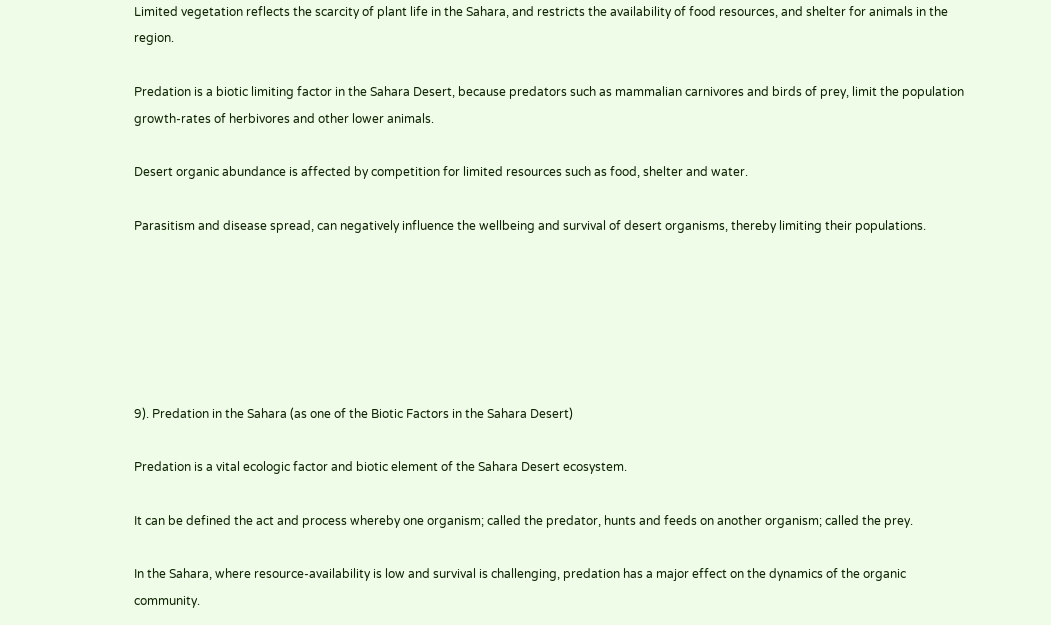Limited vegetation reflects the scarcity of plant life in the Sahara, and restricts the availability of food resources, and shelter for animals in the region.

Predation is a biotic limiting factor in the Sahara Desert, because predators such as mammalian carnivores and birds of prey, limit the population growth-rates of herbivores and other lower animals.

Desert organic abundance is affected by competition for limited resources such as food, shelter and water.

Parasitism and disease spread, can negatively influence the wellbeing and survival of desert organisms, thereby limiting their populations.






9). Predation in the Sahara (as one of the Biotic Factors in the Sahara Desert)

Predation is a vital ecologic factor and biotic element of the Sahara Desert ecosystem.

It can be defined the act and process whereby one organism; called the predator, hunts and feeds on another organism; called the prey.

In the Sahara, where resource-availability is low and survival is challenging, predation has a major effect on the dynamics of the organic community.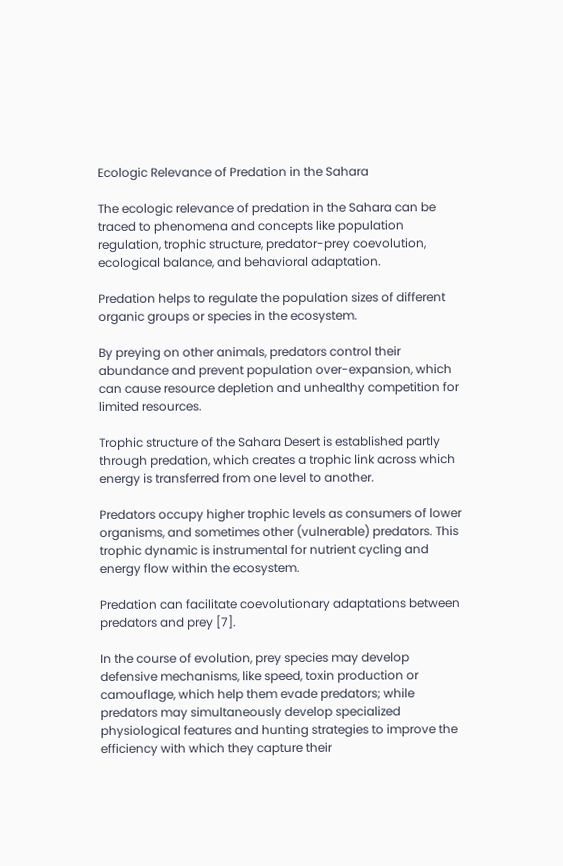Ecologic Relevance of Predation in the Sahara

The ecologic relevance of predation in the Sahara can be traced to phenomena and concepts like population regulation, trophic structure, predator-prey coevolution, ecological balance, and behavioral adaptation.

Predation helps to regulate the population sizes of different organic groups or species in the ecosystem.

By preying on other animals, predators control their abundance and prevent population over-expansion, which can cause resource depletion and unhealthy competition for limited resources.

Trophic structure of the Sahara Desert is established partly through predation, which creates a trophic link across which energy is transferred from one level to another.

Predators occupy higher trophic levels as consumers of lower organisms, and sometimes other (vulnerable) predators. This trophic dynamic is instrumental for nutrient cycling and energy flow within the ecosystem.

Predation can facilitate coevolutionary adaptations between predators and prey [7].

In the course of evolution, prey species may develop defensive mechanisms, like speed, toxin production or camouflage, which help them evade predators; while predators may simultaneously develop specialized physiological features and hunting strategies to improve the efficiency with which they capture their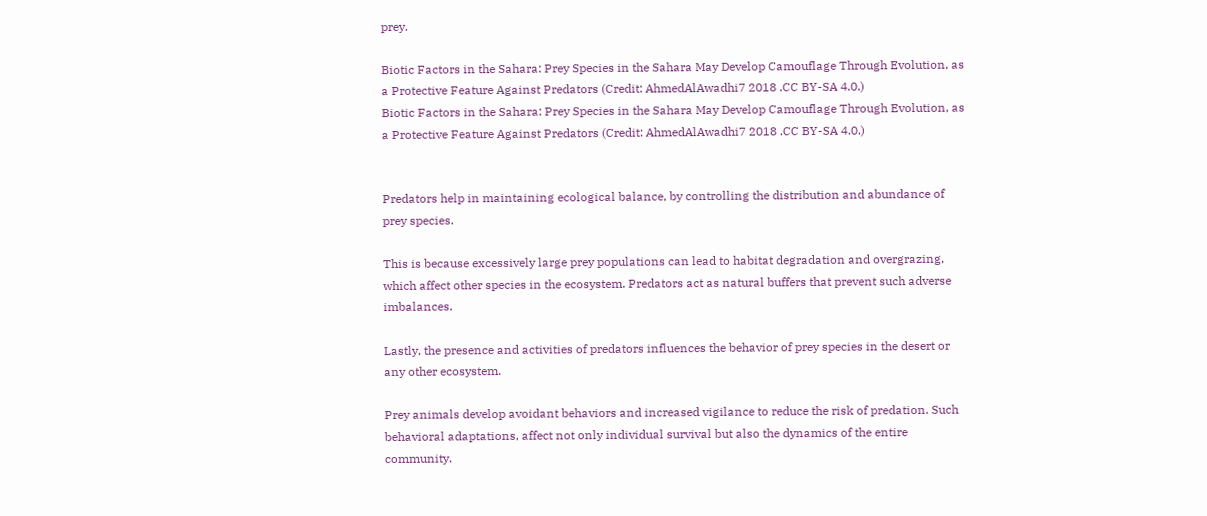prey.

Biotic Factors in the Sahara: Prey Species in the Sahara May Develop Camouflage Through Evolution, as a Protective Feature Against Predators (Credit: AhmedAlAwadhi7 2018 .CC BY-SA 4.0.)
Biotic Factors in the Sahara: Prey Species in the Sahara May Develop Camouflage Through Evolution, as a Protective Feature Against Predators (Credit: AhmedAlAwadhi7 2018 .CC BY-SA 4.0.)


Predators help in maintaining ecological balance, by controlling the distribution and abundance of prey species.

This is because excessively large prey populations can lead to habitat degradation and overgrazing, which affect other species in the ecosystem. Predators act as natural buffers that prevent such adverse imbalances.

Lastly, the presence and activities of predators influences the behavior of prey species in the desert or any other ecosystem.

Prey animals develop avoidant behaviors and increased vigilance to reduce the risk of predation. Such behavioral adaptations, affect not only individual survival but also the dynamics of the entire community.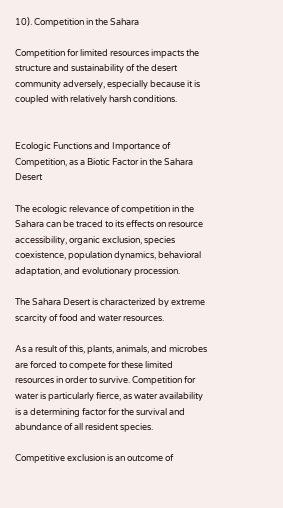10). Competition in the Sahara

Competition for limited resources impacts the structure and sustainability of the desert community adversely, especially because it is coupled with relatively harsh conditions.


Ecologic Functions and Importance of Competition, as a Biotic Factor in the Sahara Desert

The ecologic relevance of competition in the Sahara can be traced to its effects on resource accessibility, organic exclusion, species coexistence, population dynamics, behavioral adaptation, and evolutionary procession.

The Sahara Desert is characterized by extreme scarcity of food and water resources.

As a result of this, plants, animals, and microbes are forced to compete for these limited resources in order to survive. Competition for water is particularly fierce, as water availability is a determining factor for the survival and abundance of all resident species.

Competitive exclusion is an outcome of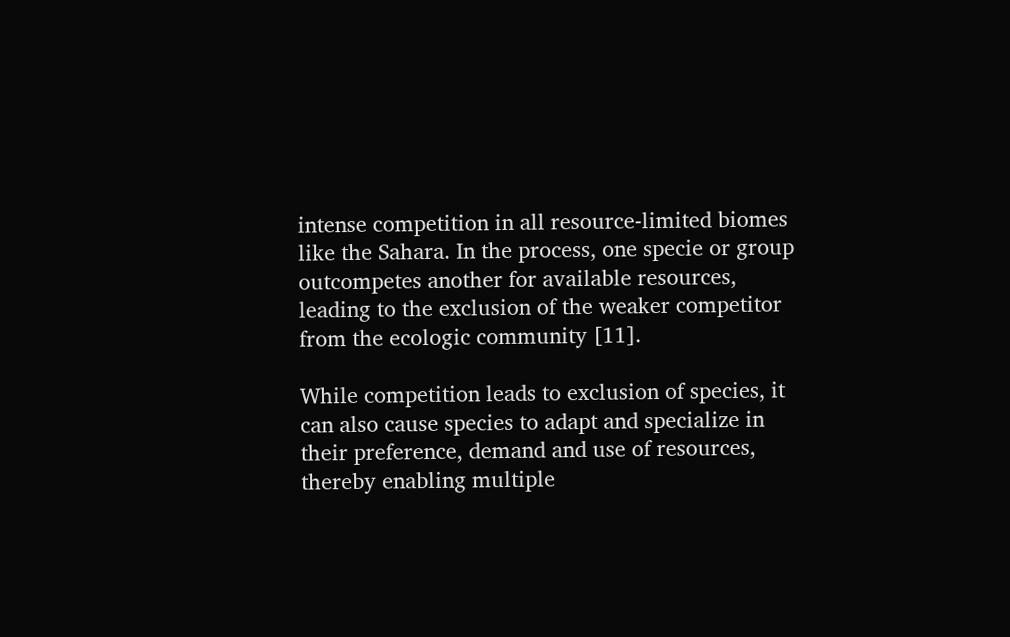intense competition in all resource-limited biomes like the Sahara. In the process, one specie or group outcompetes another for available resources, leading to the exclusion of the weaker competitor from the ecologic community [11].

While competition leads to exclusion of species, it can also cause species to adapt and specialize in their preference, demand and use of resources, thereby enabling multiple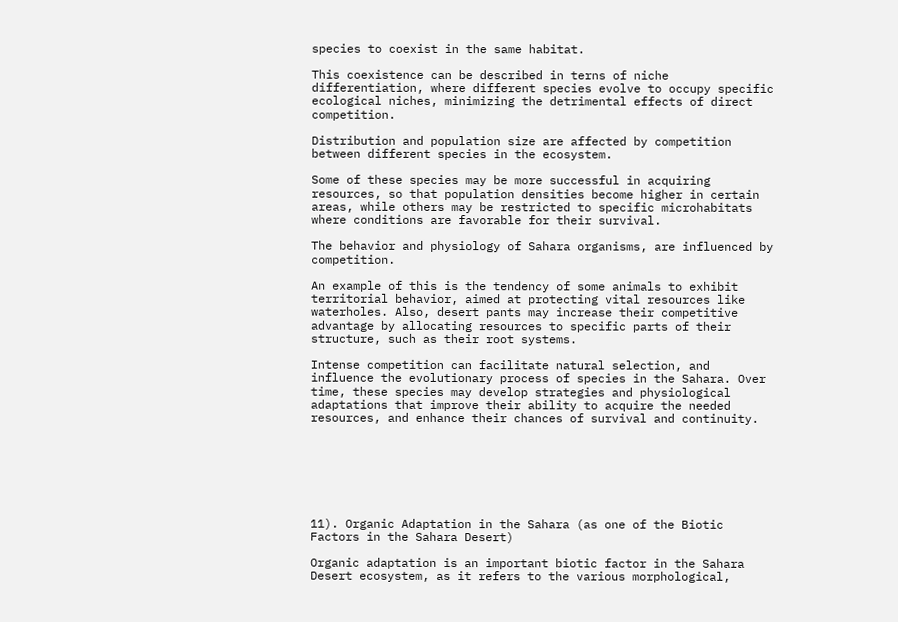species to coexist in the same habitat.

This coexistence can be described in terns of niche differentiation, where different species evolve to occupy specific ecological niches, minimizing the detrimental effects of direct competition.

Distribution and population size are affected by competition between different species in the ecosystem.

Some of these species may be more successful in acquiring resources, so that population densities become higher in certain areas, while others may be restricted to specific microhabitats where conditions are favorable for their survival.

The behavior and physiology of Sahara organisms, are influenced by competition.

An example of this is the tendency of some animals to exhibit territorial behavior, aimed at protecting vital resources like waterholes. Also, desert pants may increase their competitive advantage by allocating resources to specific parts of their structure, such as their root systems.

Intense competition can facilitate natural selection, and influence the evolutionary process of species in the Sahara. Over time, these species may develop strategies and physiological adaptations that improve their ability to acquire the needed resources, and enhance their chances of survival and continuity.







11). Organic Adaptation in the Sahara (as one of the Biotic Factors in the Sahara Desert)

Organic adaptation is an important biotic factor in the Sahara Desert ecosystem, as it refers to the various morphological,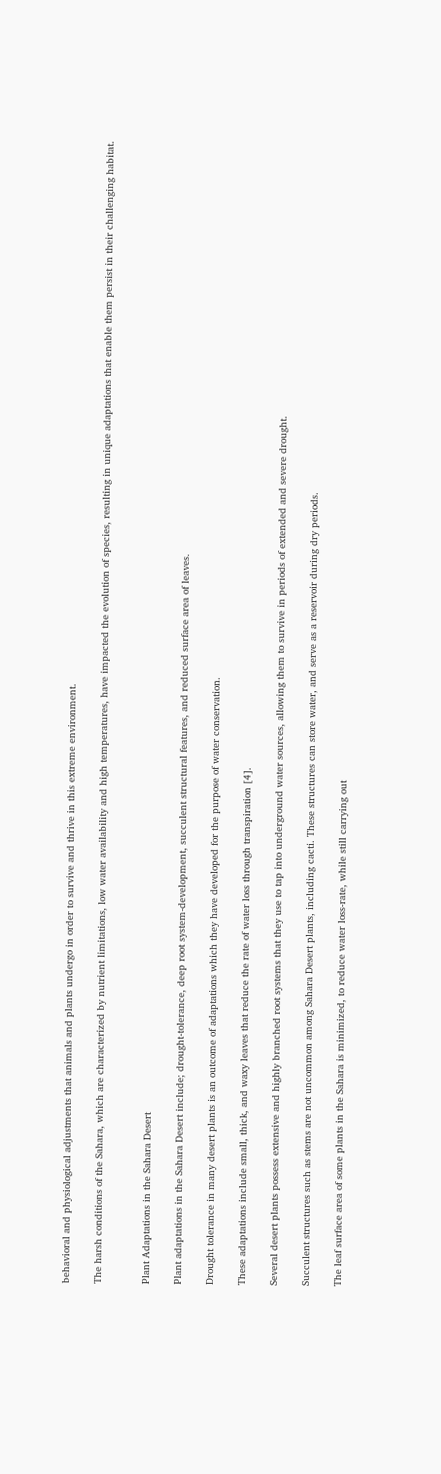behavioral and physiological adjustments that animals and plants undergo in order to survive and thrive in this extreme environment.

The harsh conditions of the Sahara, which are characterized by nutrient limitations, low water availability and high temperatures, have impacted the evolution of species, resulting in unique adaptations that enable them persist in their challenging habitat.


Plant Adaptations in the Sahara Desert

Plant adaptations in the Sahara Desert include; drought-tolerance, deep root system-development, succulent structural features, and reduced surface area of leaves.

Drought tolerance in many desert plants is an outcome of adaptations which they have developed for the purpose of water conservation.

These adaptations include small, thick, and waxy leaves that reduce the rate of water loss through transpiration [4].

Several desert plants possess extensive and highly branched root systems that they use to tap into underground water sources, allowing them to survive in periods of extended and severe drought.

Succulent structures such as stems are not uncommon among Sahara Desert plants, including cacti. These structures can store water, and serve as a reservoir during dry periods.

The leaf surface area of some plants in the Sahara is minimized, to reduce water loss-rate, while still carrying out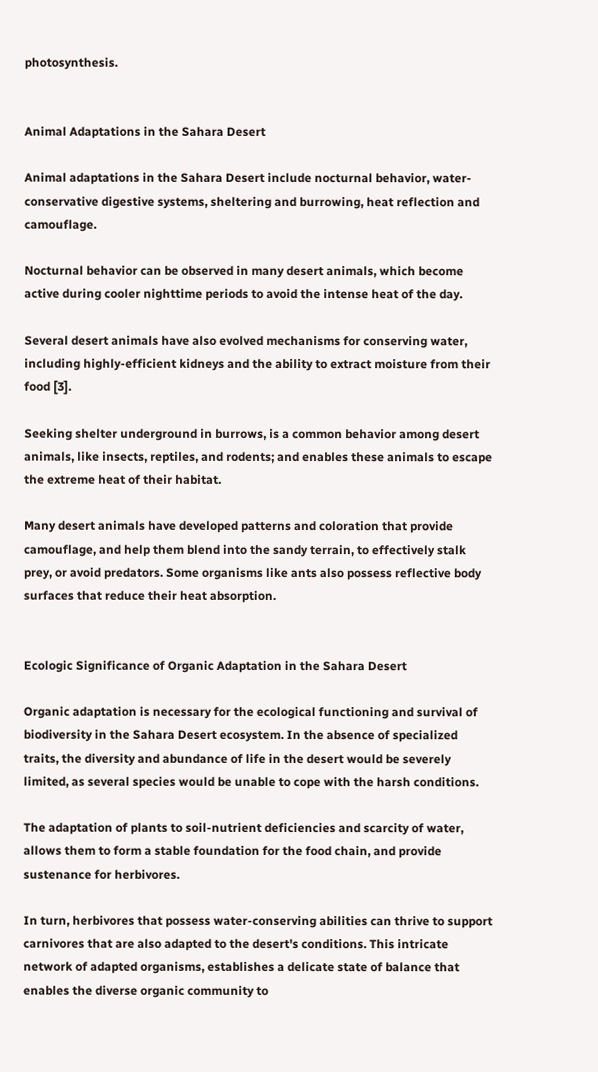photosynthesis.


Animal Adaptations in the Sahara Desert

Animal adaptations in the Sahara Desert include nocturnal behavior, water-conservative digestive systems, sheltering and burrowing, heat reflection and camouflage.

Nocturnal behavior can be observed in many desert animals, which become active during cooler nighttime periods to avoid the intense heat of the day.

Several desert animals have also evolved mechanisms for conserving water, including highly-efficient kidneys and the ability to extract moisture from their food [3].

Seeking shelter underground in burrows, is a common behavior among desert animals, like insects, reptiles, and rodents; and enables these animals to escape the extreme heat of their habitat.

Many desert animals have developed patterns and coloration that provide camouflage, and help them blend into the sandy terrain, to effectively stalk prey, or avoid predators. Some organisms like ants also possess reflective body surfaces that reduce their heat absorption.


Ecologic Significance of Organic Adaptation in the Sahara Desert

Organic adaptation is necessary for the ecological functioning and survival of biodiversity in the Sahara Desert ecosystem. In the absence of specialized traits, the diversity and abundance of life in the desert would be severely limited, as several species would be unable to cope with the harsh conditions.

The adaptation of plants to soil-nutrient deficiencies and scarcity of water, allows them to form a stable foundation for the food chain, and provide sustenance for herbivores.

In turn, herbivores that possess water-conserving abilities can thrive to support carnivores that are also adapted to the desert's conditions. This intricate network of adapted organisms, establishes a delicate state of balance that enables the diverse organic community to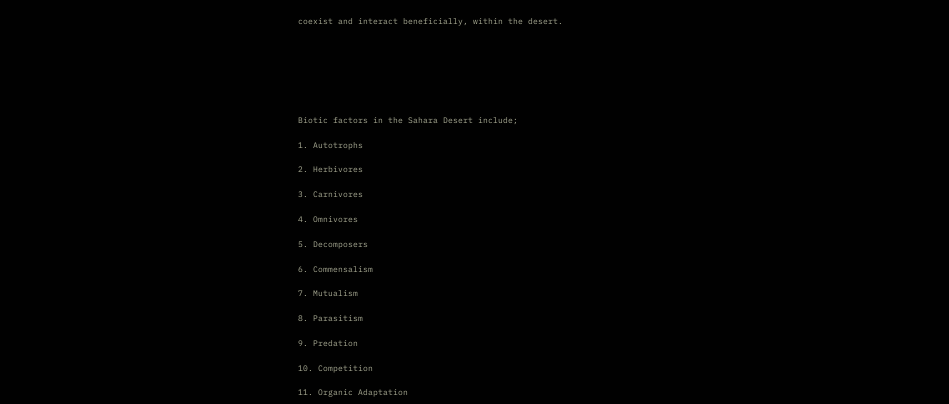coexist and interact beneficially, within the desert.







Biotic factors in the Sahara Desert include;

1. Autotrophs

2. Herbivores

3. Carnivores

4. Omnivores

5. Decomposers

6. Commensalism

7. Mutualism

8. Parasitism

9. Predation

10. Competition

11. Organic Adaptation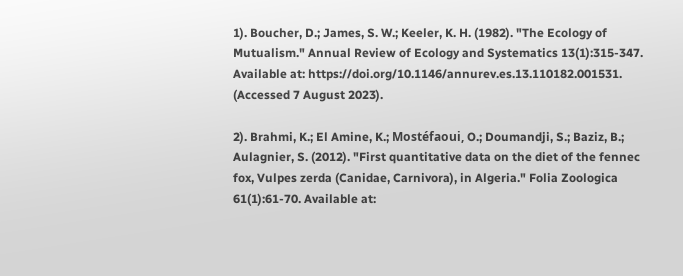1). Boucher, D.; James, S. W.; Keeler, K. H. (1982). "The Ecology of Mutualism." Annual Review of Ecology and Systematics 13(1):315-347. Available at: https://doi.org/10.1146/annurev.es.13.110182.001531. (Accessed 7 August 2023).

2). Brahmi, K.; El Amine, K.; Mostéfaoui, O.; Doumandji, S.; Baziz, B.; Aulagnier, S. (2012). "First quantitative data on the diet of the fennec fox, Vulpes zerda (Canidae, Carnivora), in Algeria." Folia Zoologica 61(1):61-70. Available at: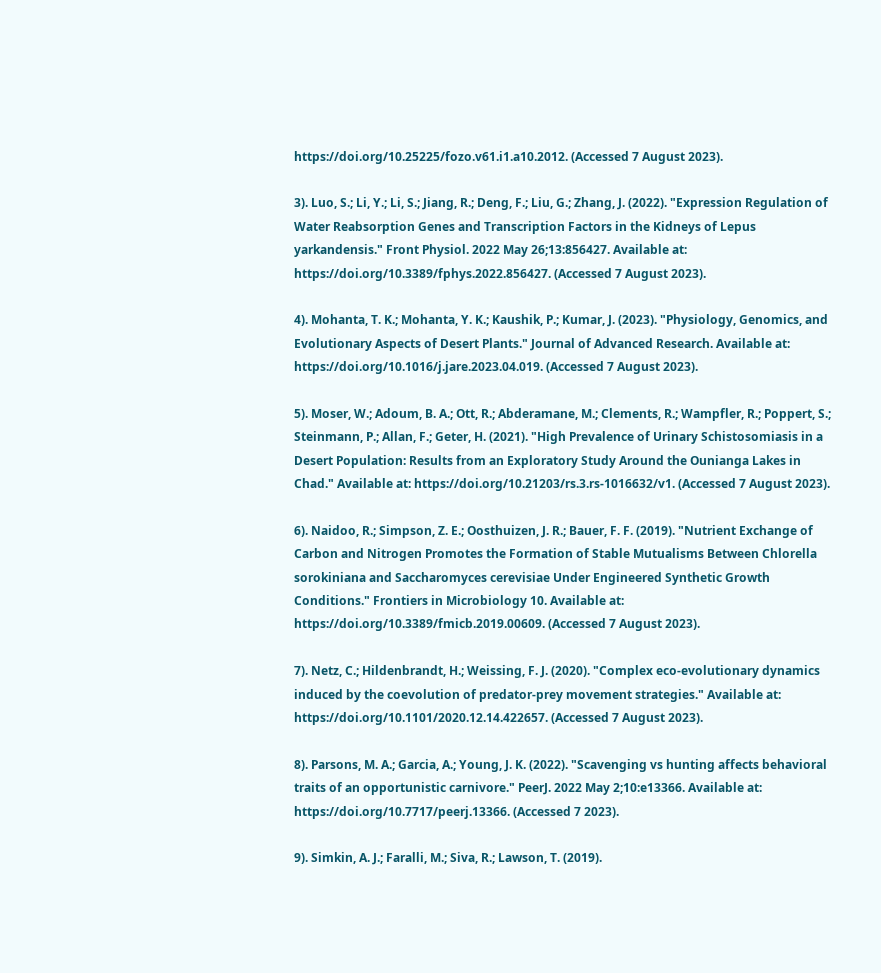https://doi.org/10.25225/fozo.v61.i1.a10.2012. (Accessed 7 August 2023).

3). Luo, S.; Li, Y.; Li, S.; Jiang, R.; Deng, F.; Liu, G.; Zhang, J. (2022). "Expression Regulation of Water Reabsorption Genes and Transcription Factors in the Kidneys of Lepus yarkandensis." Front Physiol. 2022 May 26;13:856427. Available at: https://doi.org/10.3389/fphys.2022.856427. (Accessed 7 August 2023).

4). Mohanta, T. K.; Mohanta, Y. K.; Kaushik, P.; Kumar, J. (2023). "Physiology, Genomics, and Evolutionary Aspects of Desert Plants." Journal of Advanced Research. Available at: https://doi.org/10.1016/j.jare.2023.04.019. (Accessed 7 August 2023).

5). Moser, W.; Adoum, B. A.; Ott, R.; Abderamane, M.; Clements, R.; Wampfler, R.; Poppert, S.; Steinmann, P.; Allan, F.; Geter, H. (2021). "High Prevalence of Urinary Schistosomiasis in a Desert Population: Results from an Exploratory Study Around the Ounianga Lakes in Chad." Available at: https://doi.org/10.21203/rs.3.rs-1016632/v1. (Accessed 7 August 2023).

6). Naidoo, R.; Simpson, Z. E.; Oosthuizen, J. R.; Bauer, F. F. (2019). "Nutrient Exchange of Carbon and Nitrogen Promotes the Formation of Stable Mutualisms Between Chlorella sorokiniana and Saccharomyces cerevisiae Under Engineered Synthetic Growth Conditions." Frontiers in Microbiology 10. Available at: https://doi.org/10.3389/fmicb.2019.00609. (Accessed 7 August 2023).

7). Netz, C.; Hildenbrandt, H.; Weissing, F. J. (2020). "Complex eco-evolutionary dynamics induced by the coevolution of predator-prey movement strategies." Available at: https://doi.org/10.1101/2020.12.14.422657. (Accessed 7 August 2023).

8). Parsons, M. A.; Garcia, A.; Young, J. K. (2022). "Scavenging vs hunting affects behavioral traits of an opportunistic carnivore." PeerJ. 2022 May 2;10:e13366. Available at: https://doi.org/10.7717/peerj.13366. (Accessed 7 2023).

9). Simkin, A. J.; Faralli, M.; Siva, R.; Lawson, T. (2019).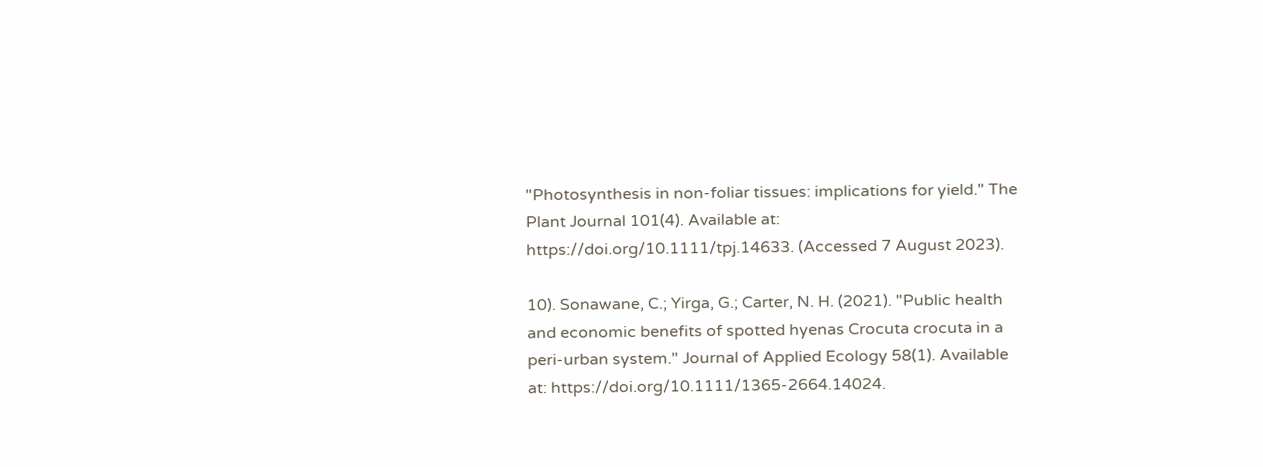"Photosynthesis in non-foliar tissues: implications for yield." The Plant Journal 101(4). Available at: https://doi.org/10.1111/tpj.14633. (Accessed 7 August 2023).

10). Sonawane, C.; Yirga, G.; Carter, N. H. (2021). "Public health and economic benefits of spotted hyenas Crocuta crocuta in a peri‐urban system." Journal of Applied Ecology 58(1). Available at: https://doi.org/10.1111/1365-2664.14024.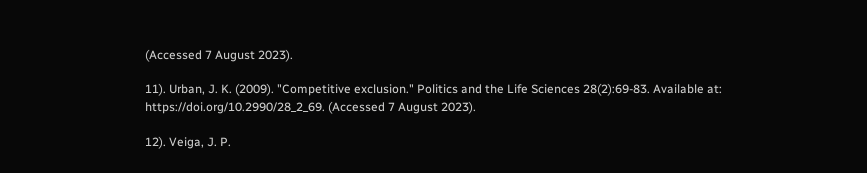(Accessed 7 August 2023).

11). Urban, J. K. (2009). "Competitive exclusion." Politics and the Life Sciences 28(2):69-83. Available at: https://doi.org/10.2990/28_2_69. (Accessed 7 August 2023).

12). Veiga, J. P.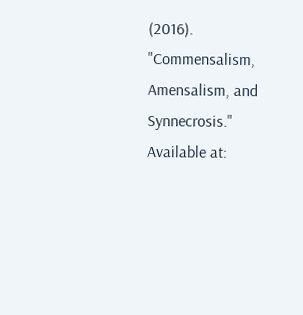(2016). "Commensalism, Amensalism, and Synnecrosis." Available at: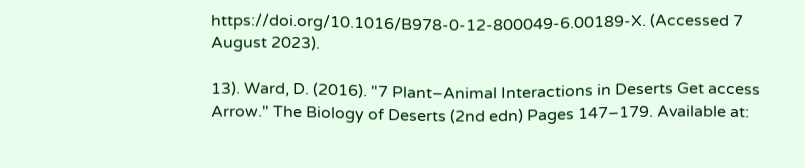https://doi.org/10.1016/B978-0-12-800049-6.00189-X. (Accessed 7 August 2023).

13). Ward, D. (2016). "7 Plant–Animal Interactions in Deserts Get access Arrow." The Biology of Deserts (2nd edn) Pages 147–179. Available at: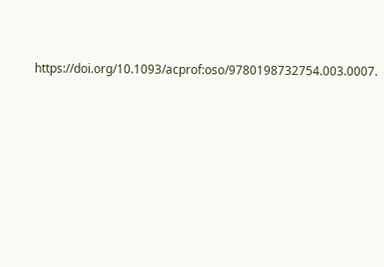https://doi.org/10.1093/acprof:oso/9780198732754.003.0007.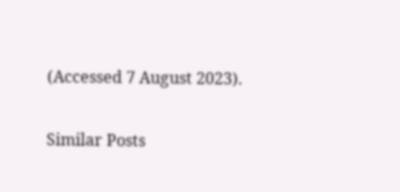(Accessed 7 August 2023).

Similar Posts